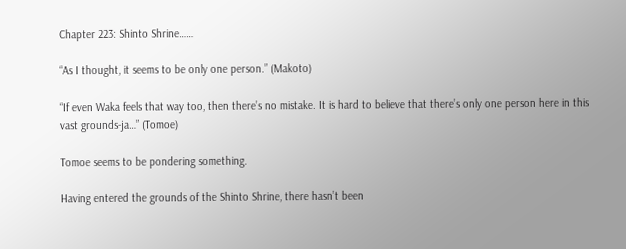Chapter 223: Shinto Shrine……

“As I thought, it seems to be only one person.” (Makoto)

“If even Waka feels that way too, then there’s no mistake. It is hard to believe that there’s only one person here in this vast grounds-ja…” (Tomoe)

Tomoe seems to be pondering something.

Having entered the grounds of the Shinto Shrine, there hasn’t been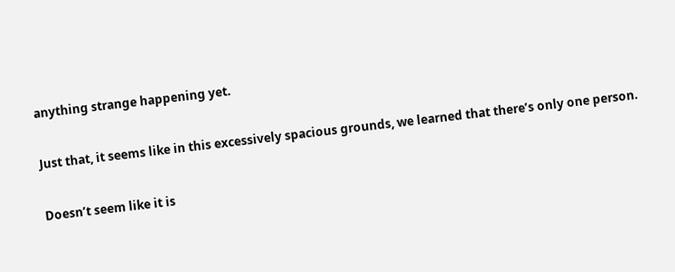anything strange happening yet.

Just that, it seems like in this excessively spacious grounds, we learned that there’s only one person.

Doesn’t seem like it is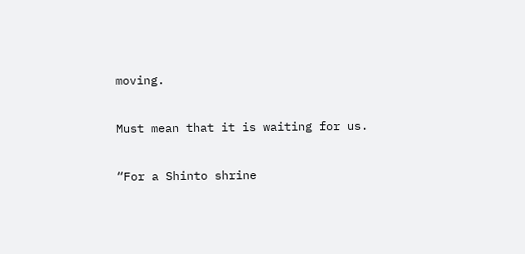moving.

Must mean that it is waiting for us.

“For a Shinto shrine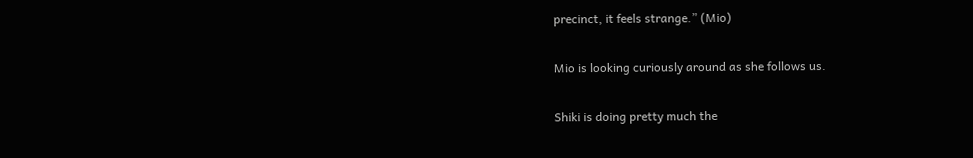precinct, it feels strange.” (Mio)

Mio is looking curiously around as she follows us.

Shiki is doing pretty much the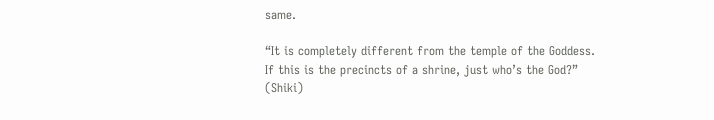same.

“It is completely different from the temple of the Goddess. If this is the precincts of a shrine, just who’s the God?” (Shiki)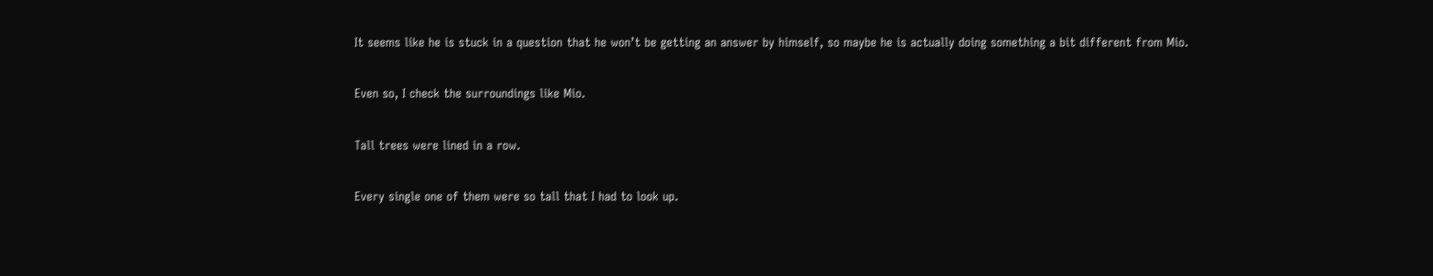It seems like he is stuck in a question that he won’t be getting an answer by himself, so maybe he is actually doing something a bit different from Mio.

Even so, I check the surroundings like Mio.

Tall trees were lined in a row.

Every single one of them were so tall that I had to look up.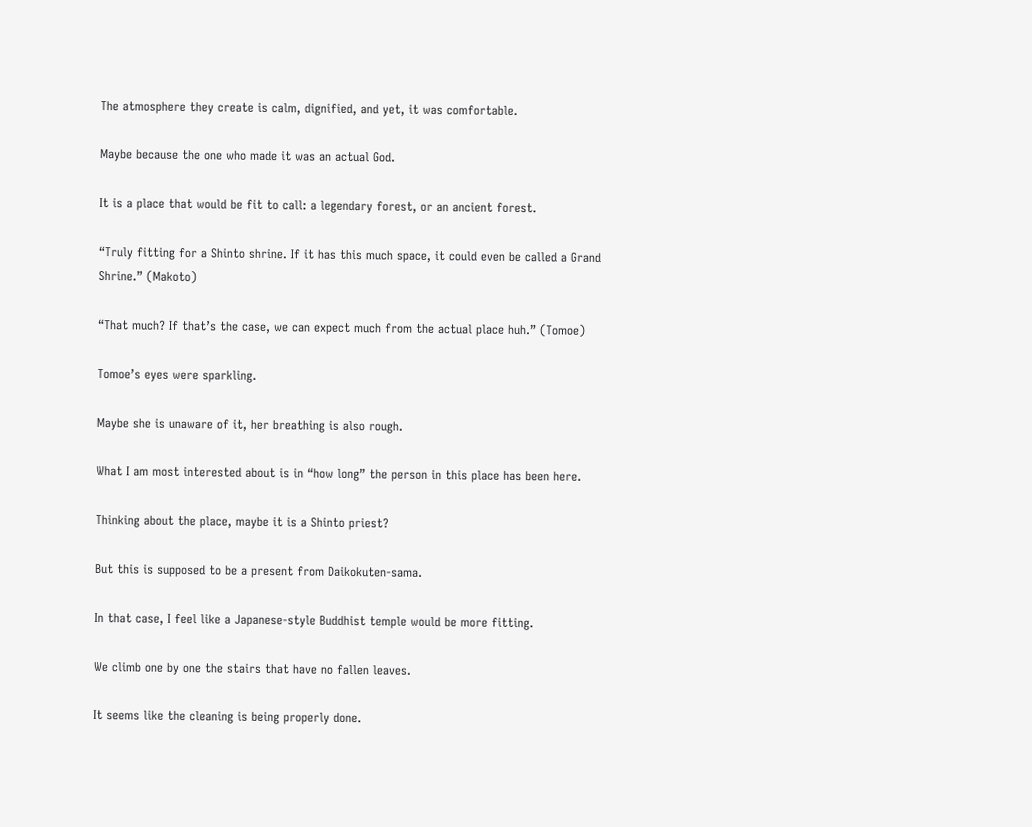The atmosphere they create is calm, dignified, and yet, it was comfortable.

Maybe because the one who made it was an actual God.

It is a place that would be fit to call: a legendary forest, or an ancient forest.

“Truly fitting for a Shinto shrine. If it has this much space, it could even be called a Grand Shrine.” (Makoto)

“That much? If that’s the case, we can expect much from the actual place huh.” (Tomoe)

Tomoe’s eyes were sparkling.

Maybe she is unaware of it, her breathing is also rough.

What I am most interested about is in “how long” the person in this place has been here.

Thinking about the place, maybe it is a Shinto priest?

But this is supposed to be a present from Daikokuten-sama.

In that case, I feel like a Japanese-style Buddhist temple would be more fitting.

We climb one by one the stairs that have no fallen leaves.

It seems like the cleaning is being properly done.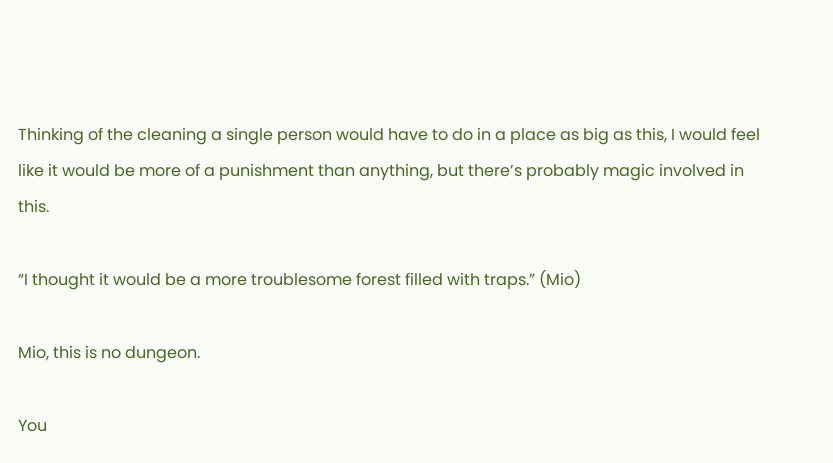Thinking of the cleaning a single person would have to do in a place as big as this, I would feel like it would be more of a punishment than anything, but there’s probably magic involved in this.

“I thought it would be a more troublesome forest filled with traps.” (Mio)

Mio, this is no dungeon.

You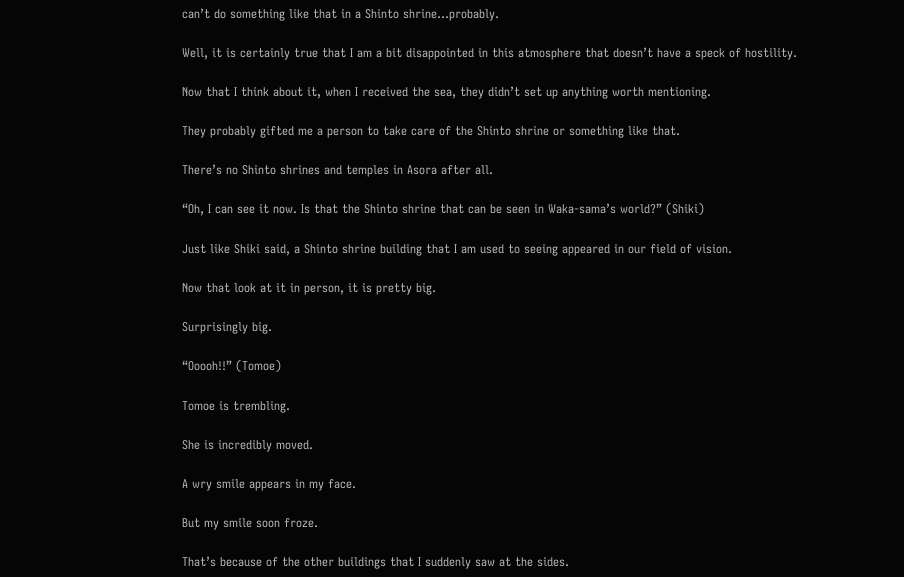can’t do something like that in a Shinto shrine…probably.

Well, it is certainly true that I am a bit disappointed in this atmosphere that doesn’t have a speck of hostility.

Now that I think about it, when I received the sea, they didn’t set up anything worth mentioning.

They probably gifted me a person to take care of the Shinto shrine or something like that.

There’s no Shinto shrines and temples in Asora after all.

“Oh, I can see it now. Is that the Shinto shrine that can be seen in Waka-sama’s world?” (Shiki)

Just like Shiki said, a Shinto shrine building that I am used to seeing appeared in our field of vision.

Now that look at it in person, it is pretty big.

Surprisingly big.

“Ooooh!!” (Tomoe)

Tomoe is trembling.

She is incredibly moved.

A wry smile appears in my face.

But my smile soon froze.

That’s because of the other buildings that I suddenly saw at the sides.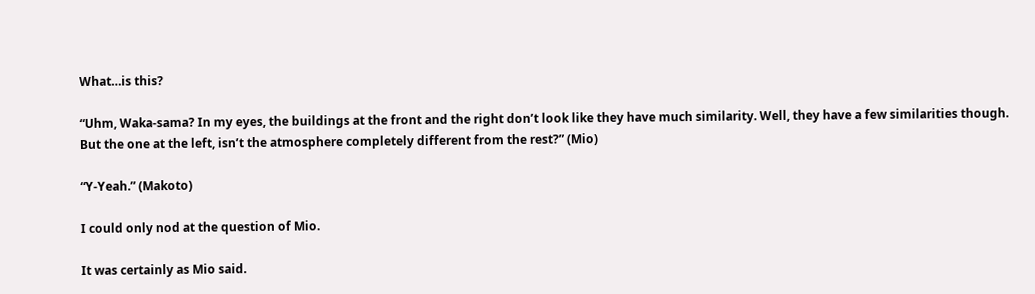What…is this?

“Uhm, Waka-sama? In my eyes, the buildings at the front and the right don’t look like they have much similarity. Well, they have a few similarities though. But the one at the left, isn’t the atmosphere completely different from the rest?” (Mio)

“Y-Yeah.” (Makoto)

I could only nod at the question of Mio.

It was certainly as Mio said.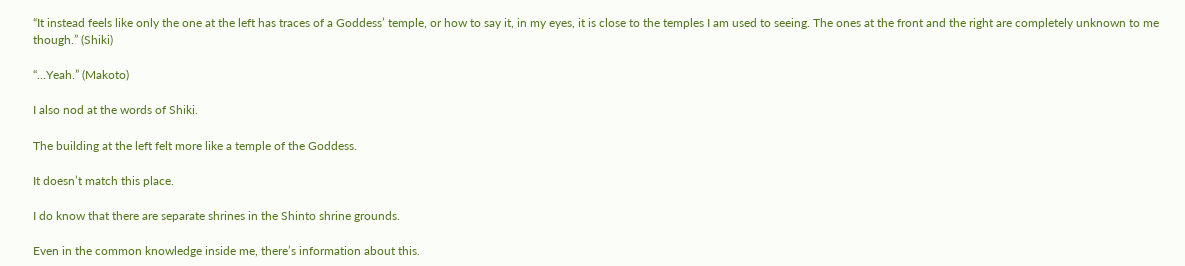“It instead feels like only the one at the left has traces of a Goddess’ temple, or how to say it, in my eyes, it is close to the temples I am used to seeing. The ones at the front and the right are completely unknown to me though.” (Shiki)

“…Yeah.” (Makoto)

I also nod at the words of Shiki.

The building at the left felt more like a temple of the Goddess.

It doesn’t match this place.

I do know that there are separate shrines in the Shinto shrine grounds.

Even in the common knowledge inside me, there’s information about this.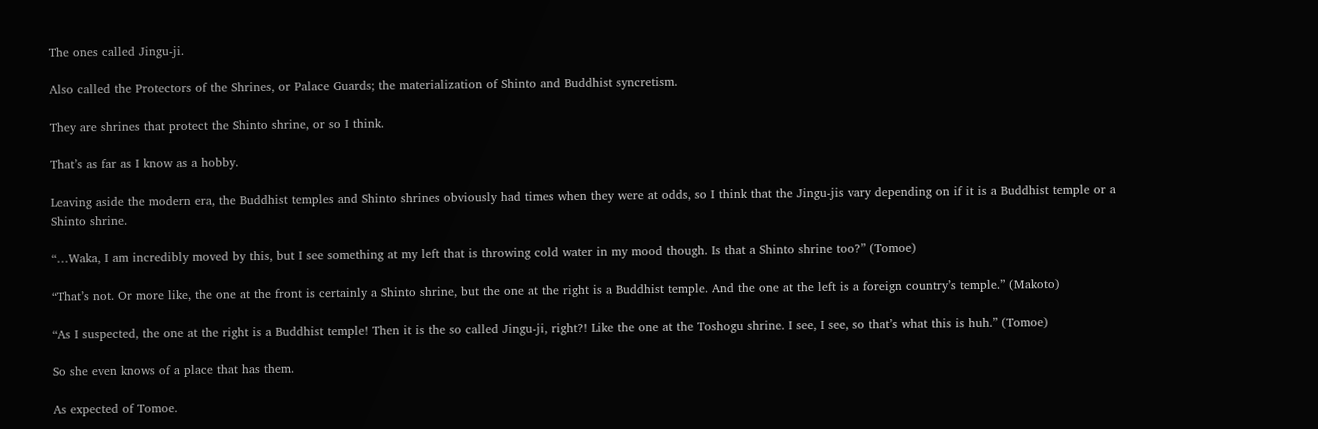The ones called Jingu-ji.

Also called the Protectors of the Shrines, or Palace Guards; the materialization of Shinto and Buddhist syncretism.

They are shrines that protect the Shinto shrine, or so I think.

That’s as far as I know as a hobby.

Leaving aside the modern era, the Buddhist temples and Shinto shrines obviously had times when they were at odds, so I think that the Jingu-jis vary depending on if it is a Buddhist temple or a Shinto shrine.

“…Waka, I am incredibly moved by this, but I see something at my left that is throwing cold water in my mood though. Is that a Shinto shrine too?” (Tomoe)

“That’s not. Or more like, the one at the front is certainly a Shinto shrine, but the one at the right is a Buddhist temple. And the one at the left is a foreign country’s temple.” (Makoto)

“As I suspected, the one at the right is a Buddhist temple! Then it is the so called Jingu-ji, right?! Like the one at the Toshogu shrine. I see, I see, so that’s what this is huh.” (Tomoe)

So she even knows of a place that has them.

As expected of Tomoe.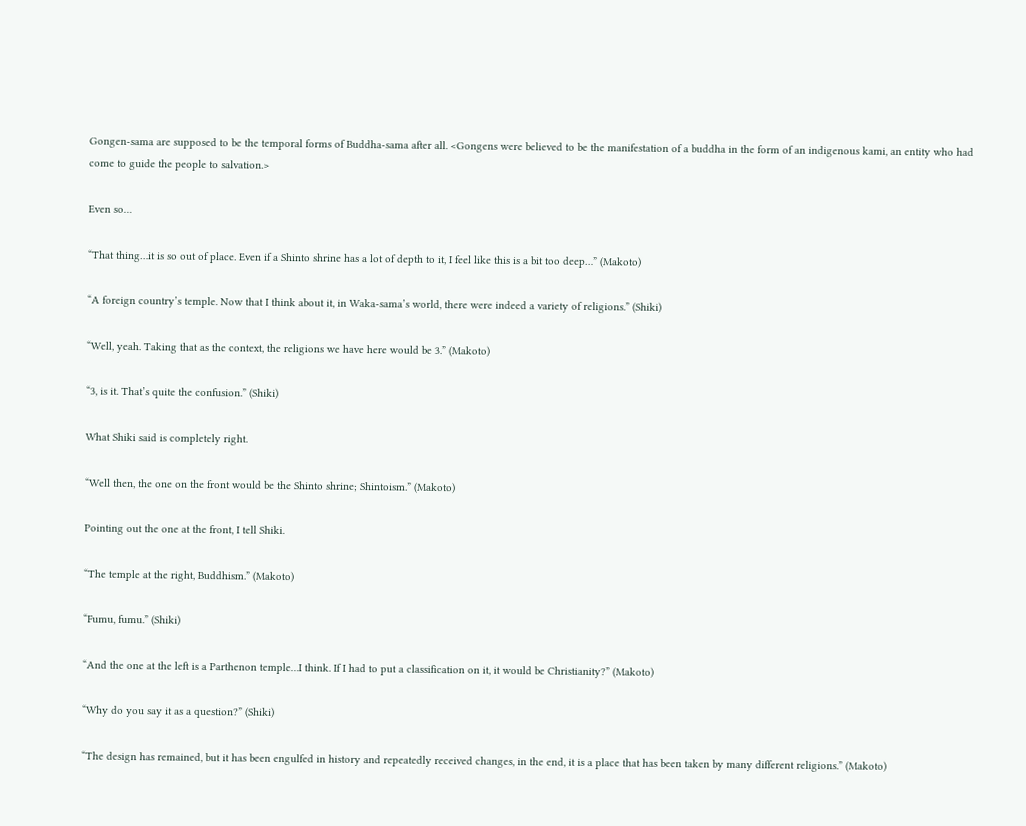Gongen-sama are supposed to be the temporal forms of Buddha-sama after all. <Gongens were believed to be the manifestation of a buddha in the form of an indigenous kami, an entity who had come to guide the people to salvation.>

Even so…

“That thing…it is so out of place. Even if a Shinto shrine has a lot of depth to it, I feel like this is a bit too deep…” (Makoto)

“A foreign country’s temple. Now that I think about it, in Waka-sama’s world, there were indeed a variety of religions.” (Shiki)

“Well, yeah. Taking that as the context, the religions we have here would be 3.” (Makoto)

“3, is it. That’s quite the confusion.” (Shiki)

What Shiki said is completely right.

“Well then, the one on the front would be the Shinto shrine; Shintoism.” (Makoto)

Pointing out the one at the front, I tell Shiki.

“The temple at the right, Buddhism.” (Makoto)

“Fumu, fumu.” (Shiki)

“And the one at the left is a Parthenon temple…I think. If I had to put a classification on it, it would be Christianity?” (Makoto)

“Why do you say it as a question?” (Shiki)

“The design has remained, but it has been engulfed in history and repeatedly received changes, in the end, it is a place that has been taken by many different religions.” (Makoto)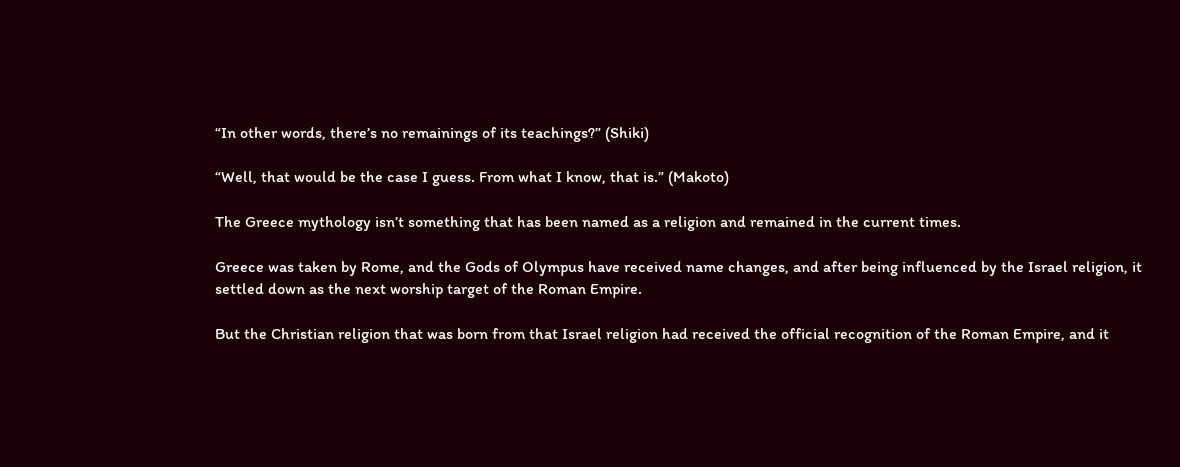“In other words, there’s no remainings of its teachings?” (Shiki)

“Well, that would be the case I guess. From what I know, that is.” (Makoto)

The Greece mythology isn’t something that has been named as a religion and remained in the current times.

Greece was taken by Rome, and the Gods of Olympus have received name changes, and after being influenced by the Israel religion, it settled down as the next worship target of the Roman Empire.

But the Christian religion that was born from that Israel religion had received the official recognition of the Roman Empire, and it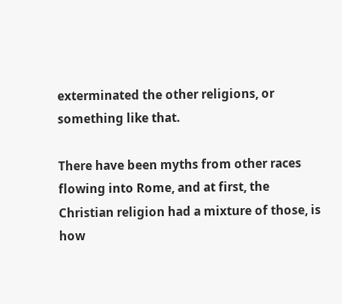exterminated the other religions, or something like that.

There have been myths from other races flowing into Rome, and at first, the Christian religion had a mixture of those, is how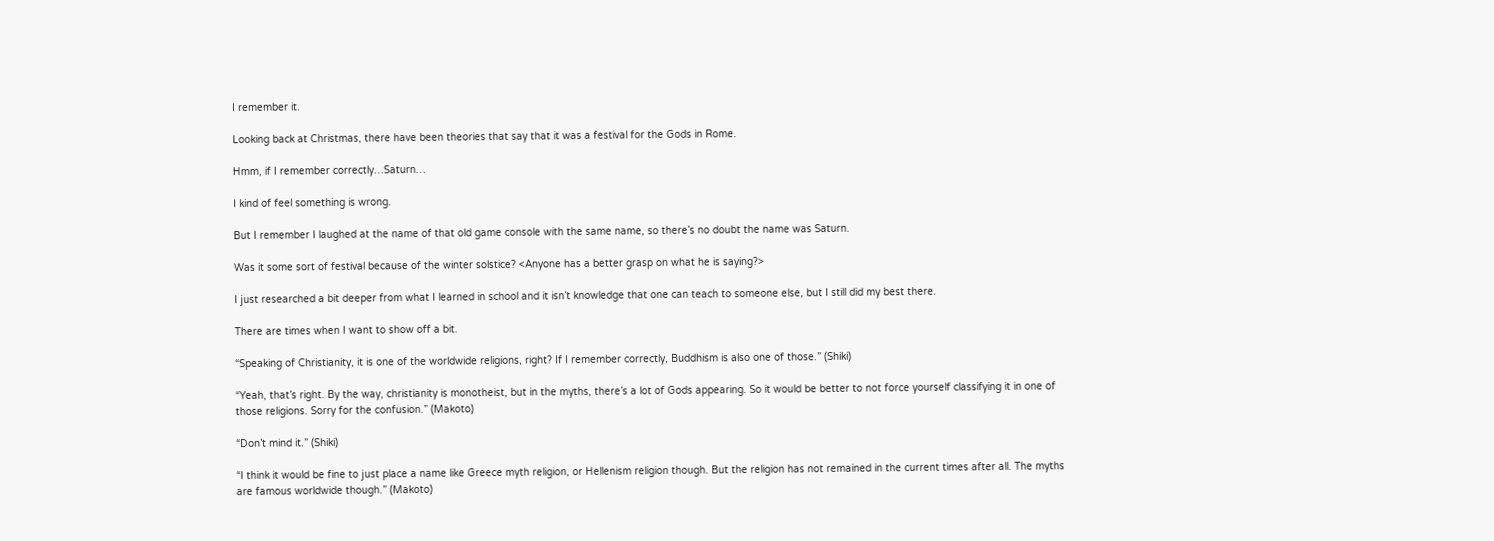I remember it.

Looking back at Christmas, there have been theories that say that it was a festival for the Gods in Rome.

Hmm, if I remember correctly…Saturn…

I kind of feel something is wrong.

But I remember I laughed at the name of that old game console with the same name, so there’s no doubt the name was Saturn.

Was it some sort of festival because of the winter solstice? <Anyone has a better grasp on what he is saying?>

I just researched a bit deeper from what I learned in school and it isn’t knowledge that one can teach to someone else, but I still did my best there.

There are times when I want to show off a bit.

“Speaking of Christianity, it is one of the worldwide religions, right? If I remember correctly, Buddhism is also one of those.” (Shiki)

“Yeah, that’s right. By the way, christianity is monotheist, but in the myths, there’s a lot of Gods appearing. So it would be better to not force yourself classifying it in one of those religions. Sorry for the confusion.” (Makoto)

“Don’t mind it.” (Shiki)

“I think it would be fine to just place a name like Greece myth religion, or Hellenism religion though. But the religion has not remained in the current times after all. The myths are famous worldwide though.” (Makoto)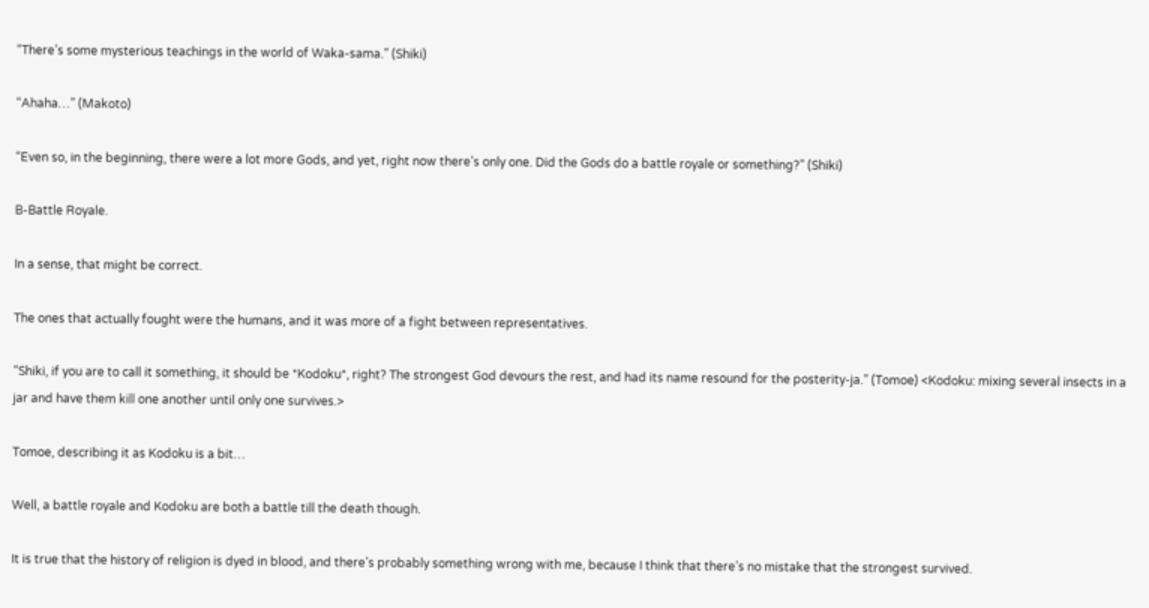“There’s some mysterious teachings in the world of Waka-sama.” (Shiki)

“Ahaha…” (Makoto)

“Even so, in the beginning, there were a lot more Gods, and yet, right now there’s only one. Did the Gods do a battle royale or something?” (Shiki)

B-Battle Royale.

In a sense, that might be correct.

The ones that actually fought were the humans, and it was more of a fight between representatives.

“Shiki, if you are to call it something, it should be *Kodoku*, right? The strongest God devours the rest, and had its name resound for the posterity-ja.” (Tomoe) <Kodoku: mixing several insects in a jar and have them kill one another until only one survives.>

Tomoe, describing it as Kodoku is a bit…

Well, a battle royale and Kodoku are both a battle till the death though.

It is true that the history of religion is dyed in blood, and there’s probably something wrong with me, because I think that there’s no mistake that the strongest survived.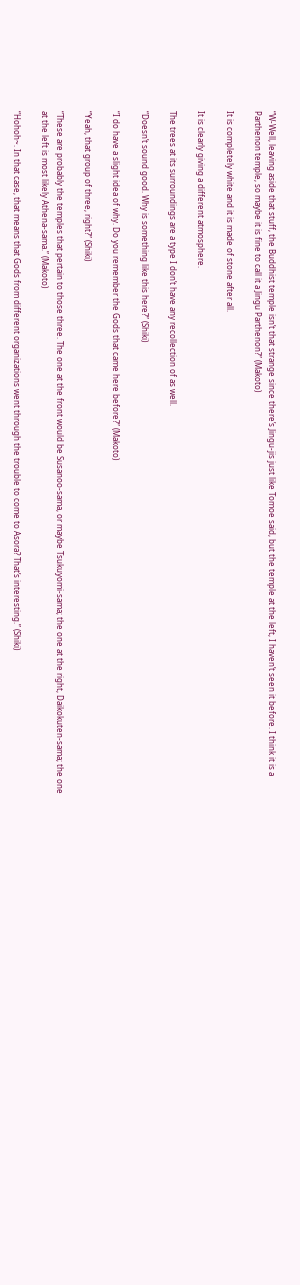“W-Well, leaving aside that stuff, the Buddhist temple isn’t that strange since there’s Jingu-jis just like Tomoe said, but the temple at the left, I haven’t seen it before. I think it is a Parthenon temple, so maybe it is fine to call it a Jingu Parthenon?” (Makoto)

It is completely white and it is made of stone after all.

It is clearly giving a different atmosphere.

The trees at its surroundings are a type I don’t have any recollection of as well.

“Doesn’t sound good. Why is something like this here?” (Shiki)

“I do have a slight idea of why. Do you remember the Gods that came here before?” (Makoto)

“Yeah, that group of three, right?” (Shiki)

“These are probably the temples that pertain to those three. The one at the front would be Susanoo-sama, or maybe Tsukuyomi-sama; the one at the right, Daikokuten-sama; the one at the left is most likely Athena-sama.” (Makoto)

“Hohoh~. In that case, that means that Gods from different organizations went through the trouble to come to Asora? That’s interesting.” (Shiki)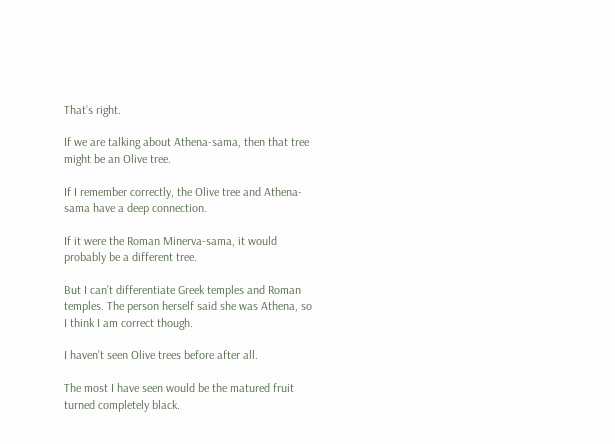That’s right.

If we are talking about Athena-sama, then that tree might be an Olive tree.

If I remember correctly, the Olive tree and Athena-sama have a deep connection.

If it were the Roman Minerva-sama, it would probably be a different tree.

But I can’t differentiate Greek temples and Roman temples. The person herself said she was Athena, so I think I am correct though.

I haven’t seen Olive trees before after all.

The most I have seen would be the matured fruit turned completely black.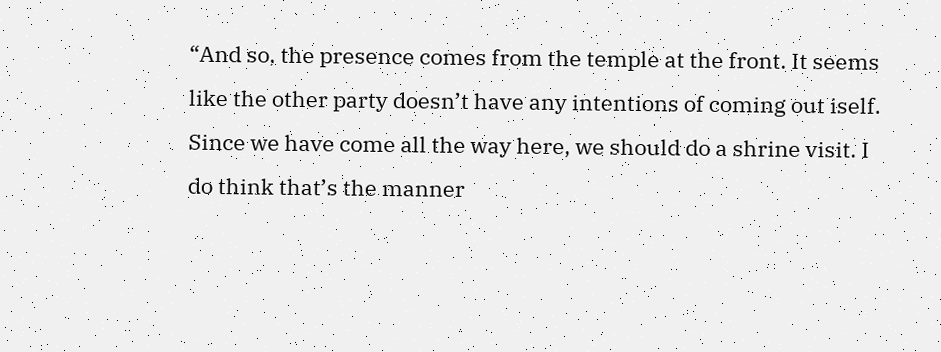“And so, the presence comes from the temple at the front. It seems like the other party doesn’t have any intentions of coming out iself. Since we have come all the way here, we should do a shrine visit. I do think that’s the manner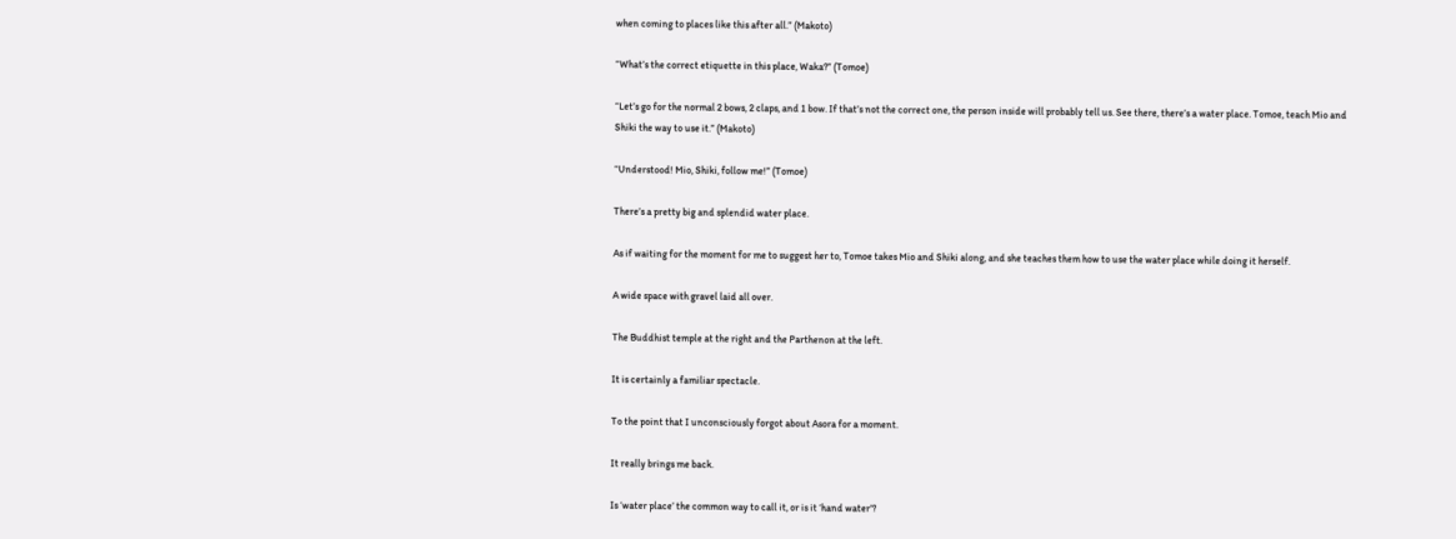when coming to places like this after all.” (Makoto)

“What’s the correct etiquette in this place, Waka?” (Tomoe)

“Let’s go for the normal 2 bows, 2 claps, and 1 bow. If that’s not the correct one, the person inside will probably tell us. See there, there’s a water place. Tomoe, teach Mio and Shiki the way to use it.” (Makoto)

“Understood! Mio, Shiki, follow me!” (Tomoe)

There’s a pretty big and splendid water place.

As if waiting for the moment for me to suggest her to, Tomoe takes Mio and Shiki along, and she teaches them how to use the water place while doing it herself.

A wide space with gravel laid all over.

The Buddhist temple at the right and the Parthenon at the left.

It is certainly a familiar spectacle.

To the point that I unconsciously forgot about Asora for a moment.

It really brings me back.

Is ‘water place’ the common way to call it, or is it ‘hand water’?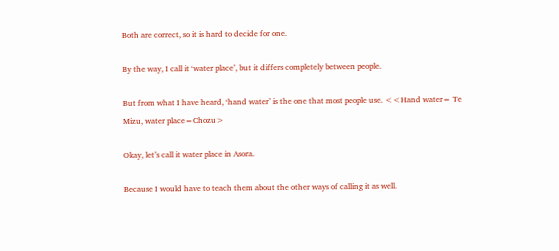Both are correct, so it is hard to decide for one.

By the way, I call it ‘water place’, but it differs completely between people.

But from what I have heard, ‘hand water’ is the one that most people use. <<Hand water= Te Mizu, water place=Chozu>

Okay, let’s call it water place in Asora.

Because I would have to teach them about the other ways of calling it as well.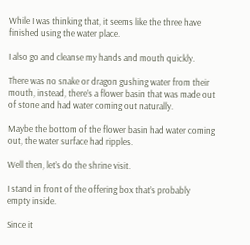While I was thinking that, it seems like the three have finished using the water place.

I also go and cleanse my hands and mouth quickly.

There was no snake or dragon gushing water from their mouth, instead, there’s a flower basin that was made out of stone and had water coming out naturally.

Maybe the bottom of the flower basin had water coming out, the water surface had ripples.

Well then, let’s do the shrine visit.

I stand in front of the offering box that’s probably empty inside.

Since it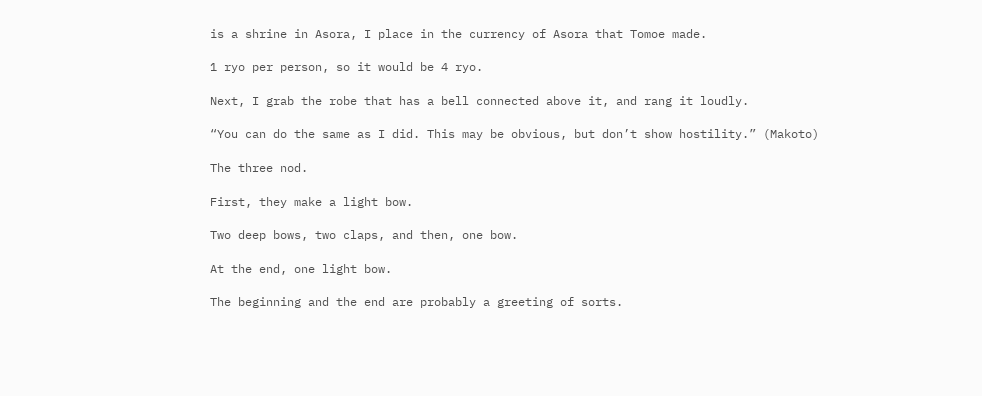is a shrine in Asora, I place in the currency of Asora that Tomoe made.

1 ryo per person, so it would be 4 ryo.

Next, I grab the robe that has a bell connected above it, and rang it loudly.

“You can do the same as I did. This may be obvious, but don’t show hostility.” (Makoto)

The three nod.

First, they make a light bow.

Two deep bows, two claps, and then, one bow.

At the end, one light bow.

The beginning and the end are probably a greeting of sorts.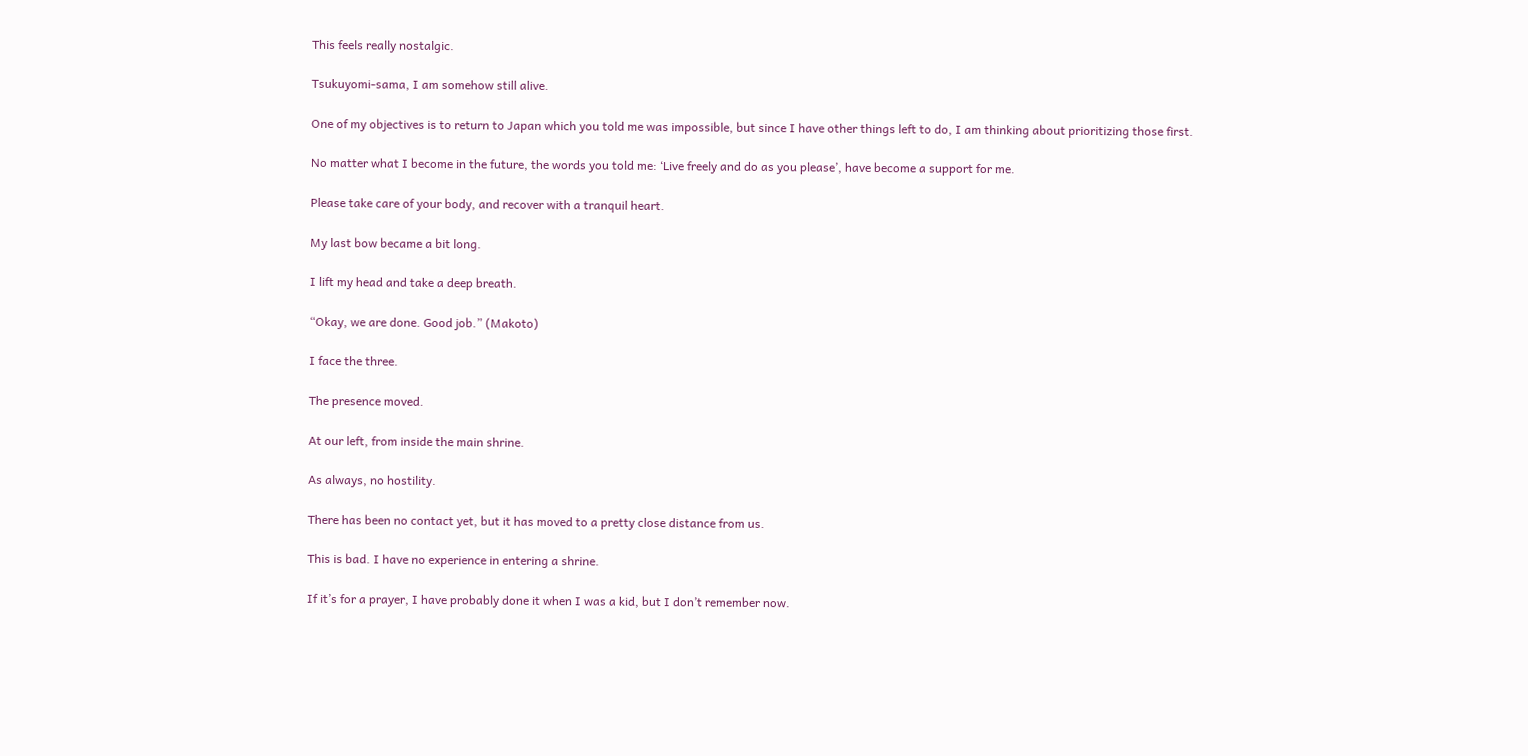This feels really nostalgic.

Tsukuyomi-sama, I am somehow still alive.

One of my objectives is to return to Japan which you told me was impossible, but since I have other things left to do, I am thinking about prioritizing those first.

No matter what I become in the future, the words you told me: ‘Live freely and do as you please’, have become a support for me.

Please take care of your body, and recover with a tranquil heart.

My last bow became a bit long.

I lift my head and take a deep breath.

“Okay, we are done. Good job.” (Makoto)

I face the three.

The presence moved.

At our left, from inside the main shrine.

As always, no hostility.

There has been no contact yet, but it has moved to a pretty close distance from us.

This is bad. I have no experience in entering a shrine.

If it’s for a prayer, I have probably done it when I was a kid, but I don’t remember now.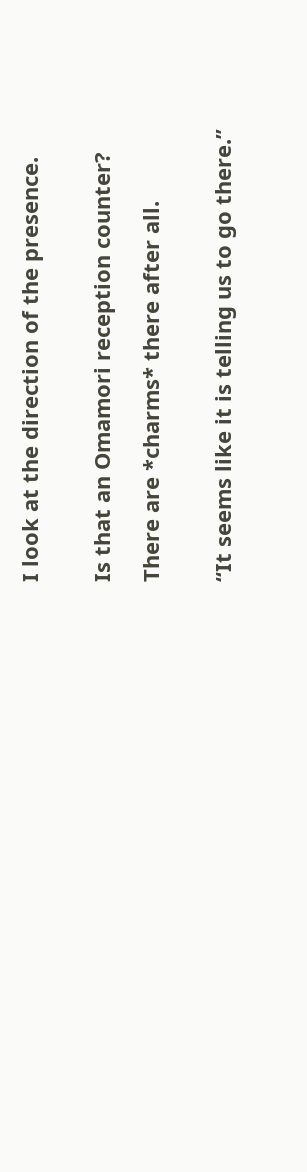I look at the direction of the presence.


Is that an Omamori reception counter?

There are *charms* there after all.


“It seems like it is telling us to go there.”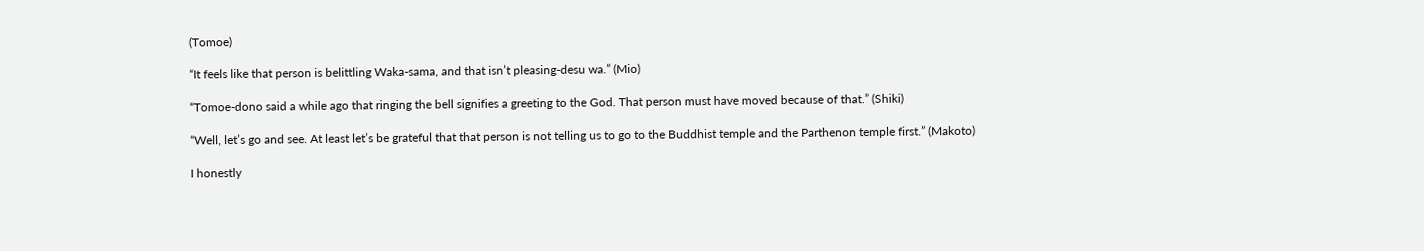(Tomoe)

“It feels like that person is belittling Waka-sama, and that isn’t pleasing-desu wa.” (Mio)

“Tomoe-dono said a while ago that ringing the bell signifies a greeting to the God. That person must have moved because of that.” (Shiki)

“Well, let’s go and see. At least let’s be grateful that that person is not telling us to go to the Buddhist temple and the Parthenon temple first.” (Makoto)

I honestly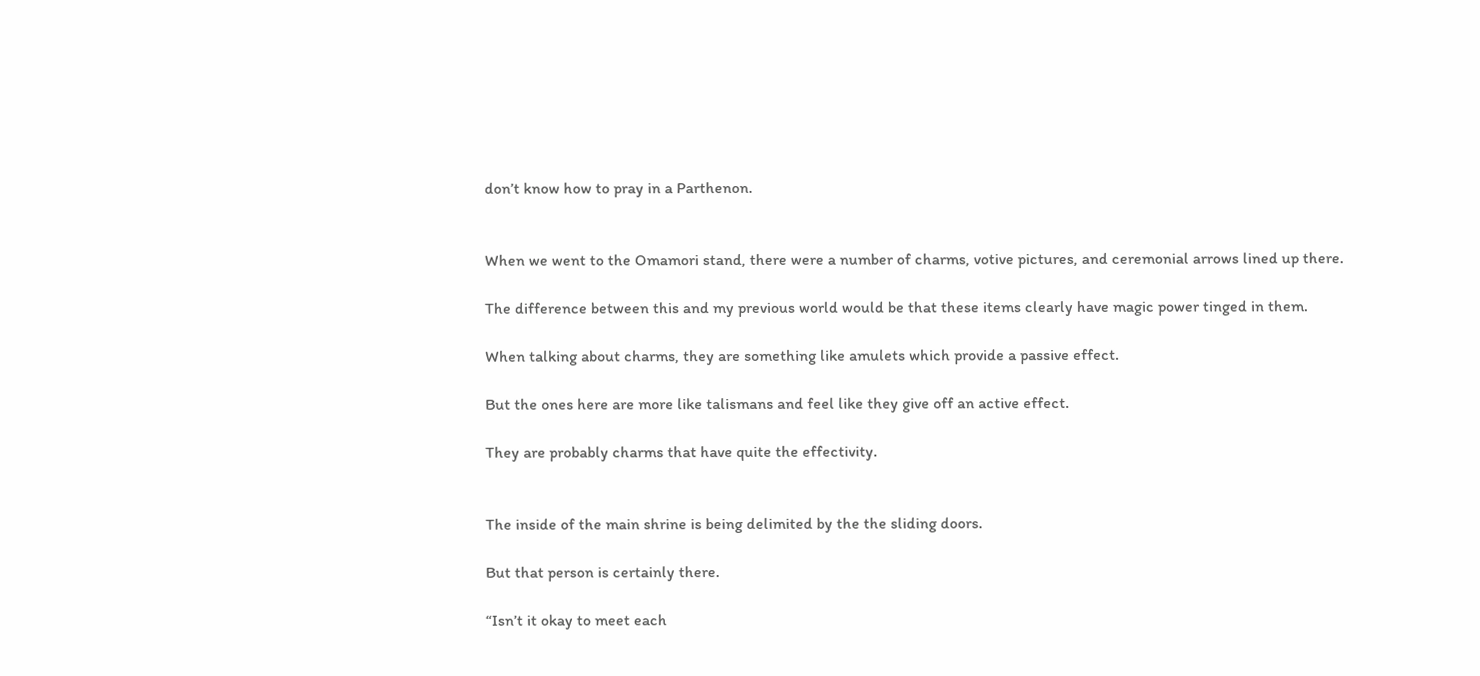don’t know how to pray in a Parthenon.


When we went to the Omamori stand, there were a number of charms, votive pictures, and ceremonial arrows lined up there.

The difference between this and my previous world would be that these items clearly have magic power tinged in them.

When talking about charms, they are something like amulets which provide a passive effect.

But the ones here are more like talismans and feel like they give off an active effect.

They are probably charms that have quite the effectivity.


The inside of the main shrine is being delimited by the the sliding doors.

But that person is certainly there.

“Isn’t it okay to meet each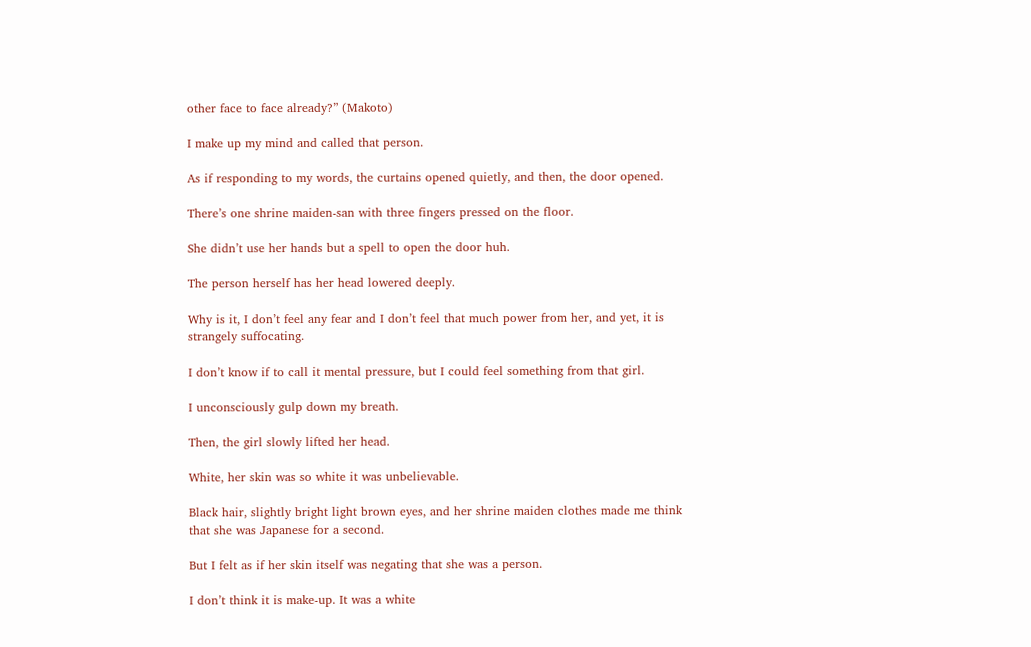other face to face already?” (Makoto)

I make up my mind and called that person.

As if responding to my words, the curtains opened quietly, and then, the door opened.

There’s one shrine maiden-san with three fingers pressed on the floor.

She didn’t use her hands but a spell to open the door huh.

The person herself has her head lowered deeply.

Why is it, I don’t feel any fear and I don’t feel that much power from her, and yet, it is strangely suffocating.

I don’t know if to call it mental pressure, but I could feel something from that girl.

I unconsciously gulp down my breath.

Then, the girl slowly lifted her head.

White, her skin was so white it was unbelievable.

Black hair, slightly bright light brown eyes, and her shrine maiden clothes made me think that she was Japanese for a second.

But I felt as if her skin itself was negating that she was a person.

I don’t think it is make-up. It was a white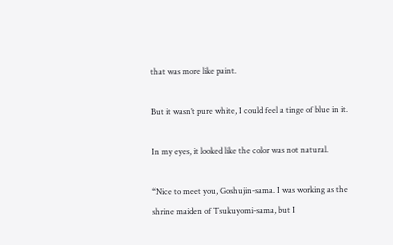that was more like paint.

But it wasn’t pure white, I could feel a tinge of blue in it.

In my eyes, it looked like the color was not natural.

“Nice to meet you, Goshujin-sama. I was working as the shrine maiden of Tsukuyomi-sama, but I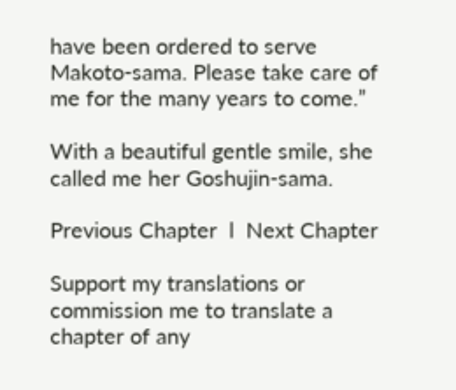have been ordered to serve Makoto-sama. Please take care of me for the many years to come.”

With a beautiful gentle smile, she called me her Goshujin-sama.

Previous Chapter  l  Next Chapter

Support my translations or commission me to translate a chapter of any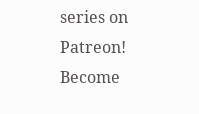series on Patreon!
Become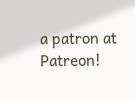a patron at Patreon!